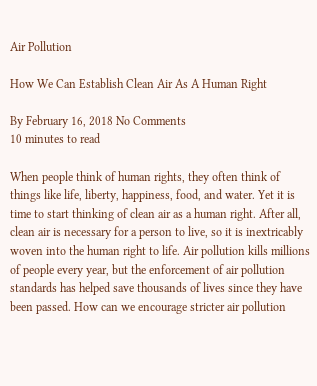Air Pollution

How We Can Establish Clean Air As A Human Right

By February 16, 2018 No Comments
10 minutes to read

When people think of human rights, they often think of things like life, liberty, happiness, food, and water. Yet it is time to start thinking of clean air as a human right. After all, clean air is necessary for a person to live, so it is inextricably woven into the human right to life. Air pollution kills millions of people every year, but the enforcement of air pollution standards has helped save thousands of lives since they have been passed. How can we encourage stricter air pollution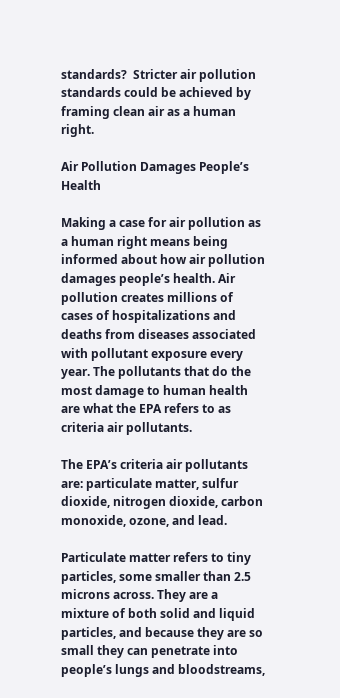standards?  Stricter air pollution standards could be achieved by framing clean air as a human right.

Air Pollution Damages People’s Health

Making a case for air pollution as a human right means being informed about how air pollution damages people’s health. Air pollution creates millions of cases of hospitalizations and deaths from diseases associated with pollutant exposure every year. The pollutants that do the most damage to human health are what the EPA refers to as criteria air pollutants.

The EPA’s criteria air pollutants are: particulate matter, sulfur dioxide, nitrogen dioxide, carbon monoxide, ozone, and lead.

Particulate matter refers to tiny particles, some smaller than 2.5 microns across. They are a mixture of both solid and liquid particles, and because they are so small they can penetrate into people’s lungs and bloodstreams,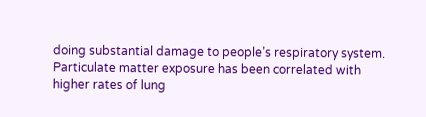doing substantial damage to people’s respiratory system. Particulate matter exposure has been correlated with higher rates of lung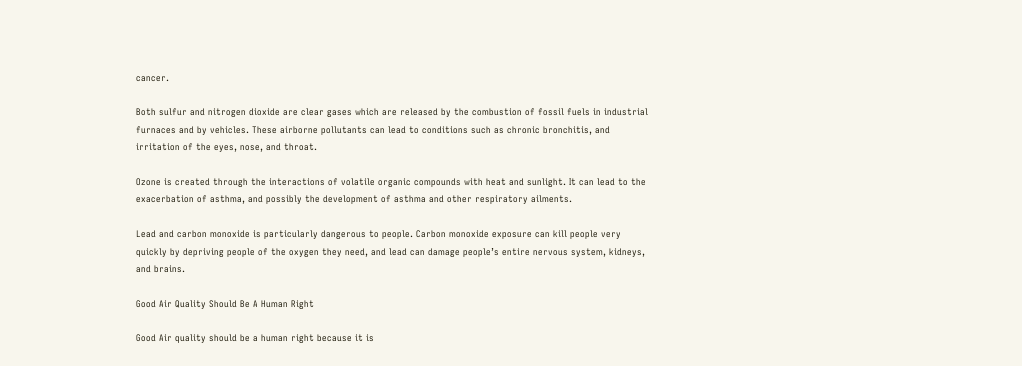cancer.

Both sulfur and nitrogen dioxide are clear gases which are released by the combustion of fossil fuels in industrial furnaces and by vehicles. These airborne pollutants can lead to conditions such as chronic bronchitis, and irritation of the eyes, nose, and throat.

Ozone is created through the interactions of volatile organic compounds with heat and sunlight. It can lead to the exacerbation of asthma, and possibly the development of asthma and other respiratory ailments.

Lead and carbon monoxide is particularly dangerous to people. Carbon monoxide exposure can kill people very quickly by depriving people of the oxygen they need, and lead can damage people’s entire nervous system, kidneys, and brains.

Good Air Quality Should Be A Human Right

Good Air quality should be a human right because it is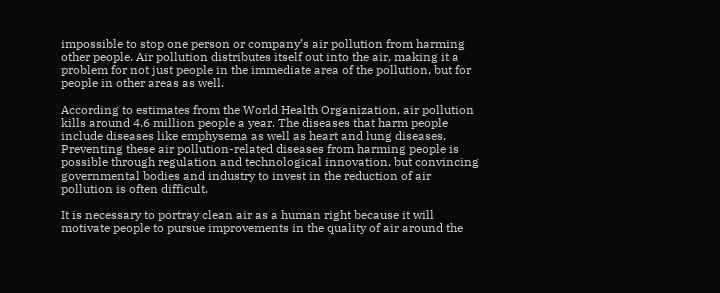impossible to stop one person or company’s air pollution from harming other people. Air pollution distributes itself out into the air, making it a problem for not just people in the immediate area of the pollution, but for people in other areas as well.

According to estimates from the World Health Organization, air pollution kills around 4.6 million people a year. The diseases that harm people include diseases like emphysema as well as heart and lung diseases. Preventing these air pollution-related diseases from harming people is possible through regulation and technological innovation, but convincing governmental bodies and industry to invest in the reduction of air pollution is often difficult.

It is necessary to portray clean air as a human right because it will motivate people to pursue improvements in the quality of air around the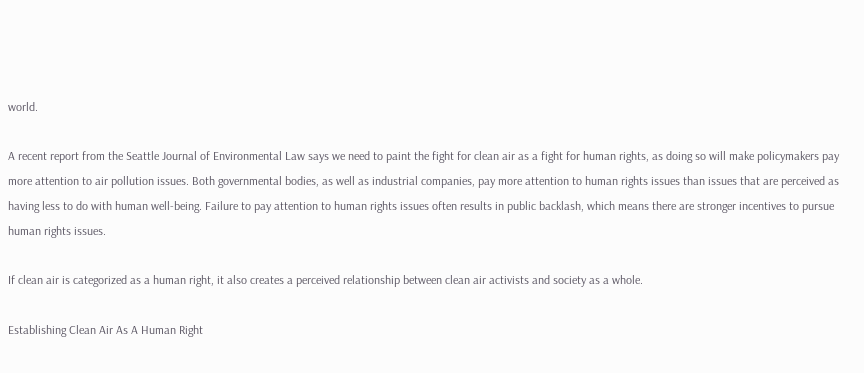world.

A recent report from the Seattle Journal of Environmental Law says we need to paint the fight for clean air as a fight for human rights, as doing so will make policymakers pay more attention to air pollution issues. Both governmental bodies, as well as industrial companies, pay more attention to human rights issues than issues that are perceived as having less to do with human well-being. Failure to pay attention to human rights issues often results in public backlash, which means there are stronger incentives to pursue human rights issues.

If clean air is categorized as a human right, it also creates a perceived relationship between clean air activists and society as a whole.

Establishing Clean Air As A Human Right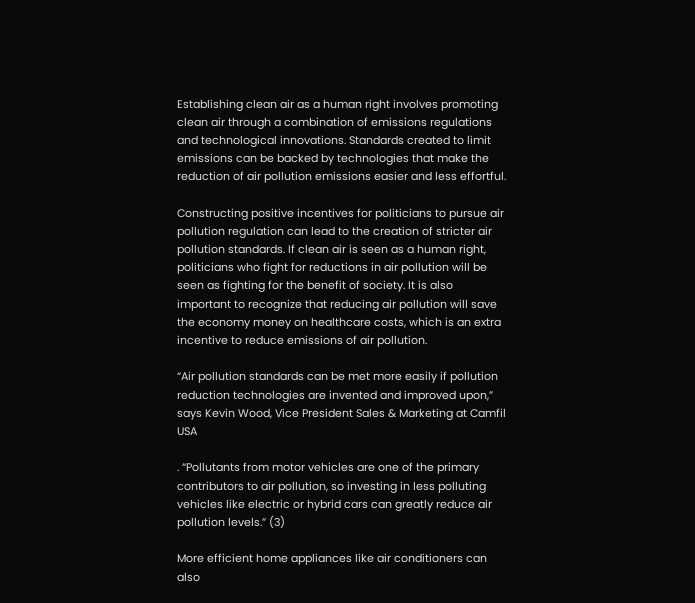Establishing clean air as a human right involves promoting clean air through a combination of emissions regulations and technological innovations. Standards created to limit emissions can be backed by technologies that make the reduction of air pollution emissions easier and less effortful.

Constructing positive incentives for politicians to pursue air pollution regulation can lead to the creation of stricter air pollution standards. If clean air is seen as a human right, politicians who fight for reductions in air pollution will be seen as fighting for the benefit of society. It is also important to recognize that reducing air pollution will save the economy money on healthcare costs, which is an extra incentive to reduce emissions of air pollution.

“Air pollution standards can be met more easily if pollution reduction technologies are invented and improved upon,” says Kevin Wood, Vice President Sales & Marketing at Camfil USA

. “Pollutants from motor vehicles are one of the primary contributors to air pollution, so investing in less polluting vehicles like electric or hybrid cars can greatly reduce air pollution levels.” (3)

More efficient home appliances like air conditioners can also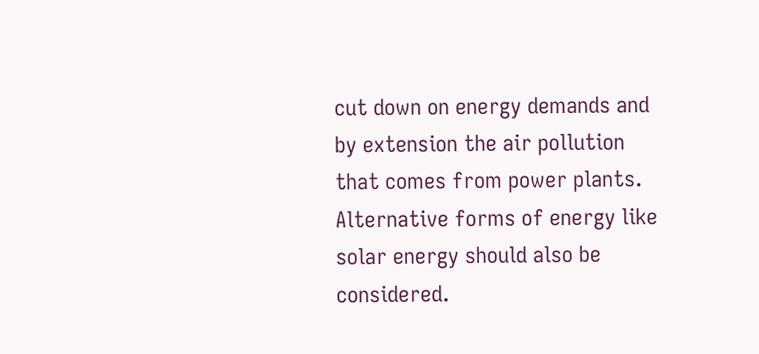cut down on energy demands and by extension the air pollution that comes from power plants. Alternative forms of energy like solar energy should also be considered.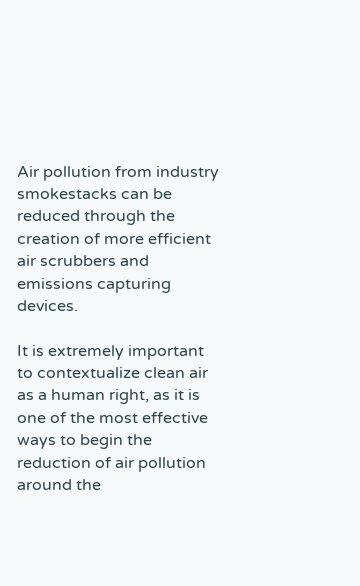Air pollution from industry smokestacks can be reduced through the creation of more efficient air scrubbers and emissions capturing devices.

It is extremely important to contextualize clean air as a human right, as it is one of the most effective ways to begin the reduction of air pollution around the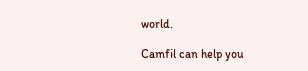world.

Camfil can help you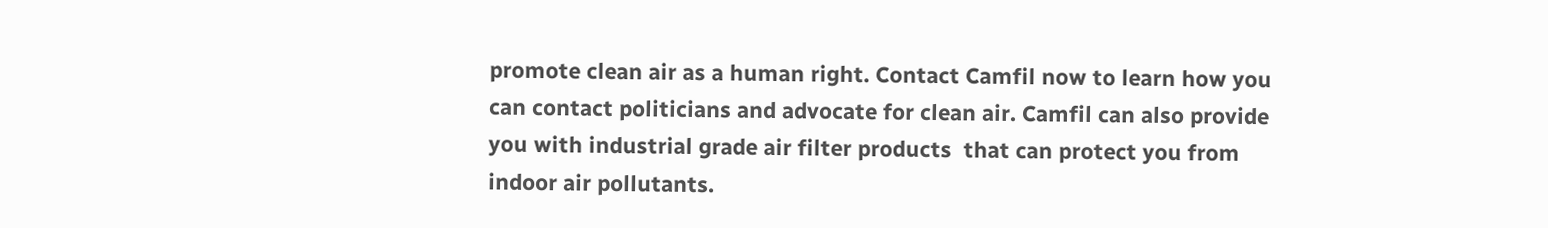promote clean air as a human right. Contact Camfil now to learn how you can contact politicians and advocate for clean air. Camfil can also provide you with industrial grade air filter products  that can protect you from indoor air pollutants.